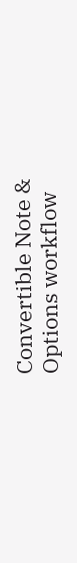Convertible Note & Options workflow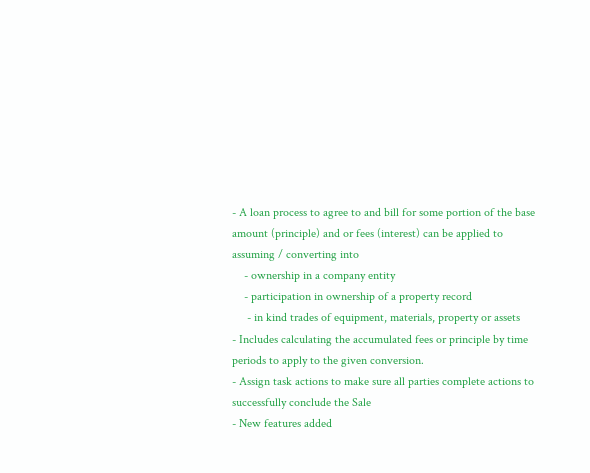- A loan process to agree to and bill for some portion of the base amount (principle) and or fees (interest) can be applied to assuming / converting into
    - ownership in a company entity
    - participation in ownership of a property record
     - in kind trades of equipment, materials, property or assets
- Includes calculating the accumulated fees or principle by time periods to apply to the given conversion.
- Assign task actions to make sure all parties complete actions to successfully conclude the Sale
- New features added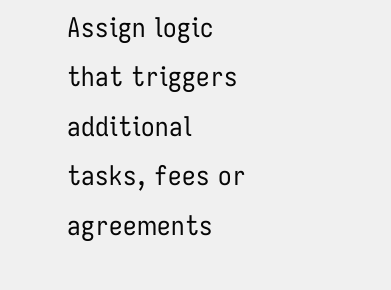Assign logic that triggers additional tasks, fees or agreements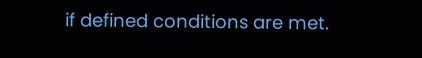if defined conditions are met.